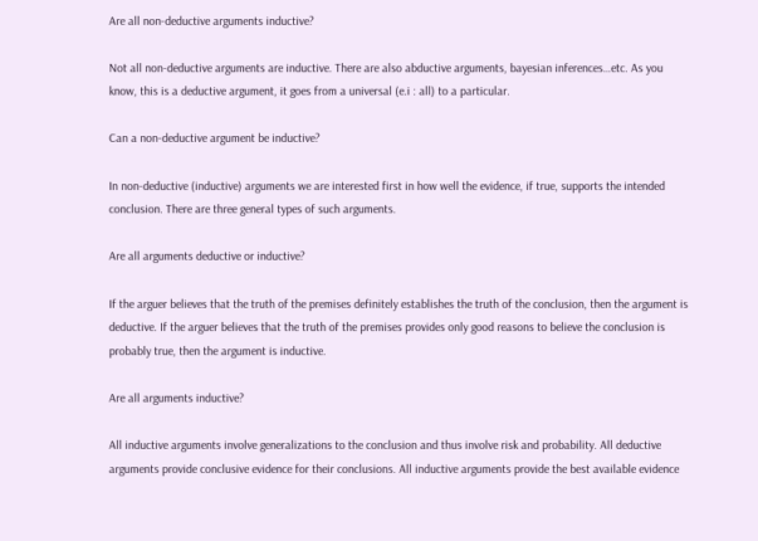Are all non-deductive arguments inductive?

Not all non-deductive arguments are inductive. There are also abductive arguments, bayesian inferences…etc. As you know, this is a deductive argument, it goes from a universal (e.i : all) to a particular.

Can a non-deductive argument be inductive?

In non-deductive (inductive) arguments we are interested first in how well the evidence, if true, supports the intended conclusion. There are three general types of such arguments.

Are all arguments deductive or inductive?

If the arguer believes that the truth of the premises definitely establishes the truth of the conclusion, then the argument is deductive. If the arguer believes that the truth of the premises provides only good reasons to believe the conclusion is probably true, then the argument is inductive.

Are all arguments inductive?

All inductive arguments involve generalizations to the conclusion and thus involve risk and probability. All deductive arguments provide conclusive evidence for their conclusions. All inductive arguments provide the best available evidence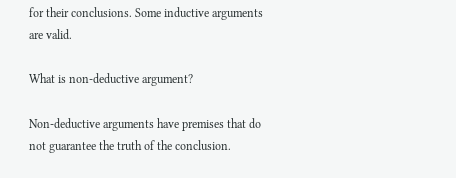for their conclusions. Some inductive arguments are valid.

What is non-deductive argument?

Non-deductive arguments have premises that do not guarantee the truth of the conclusion.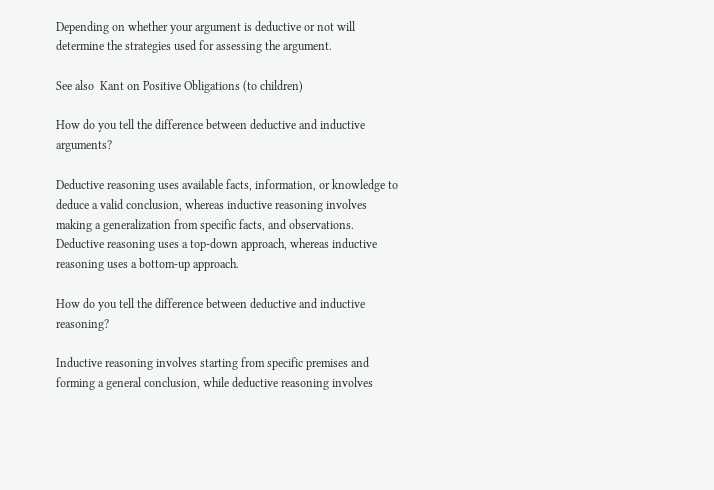Depending on whether your argument is deductive or not will determine the strategies used for assessing the argument.

See also  Kant on Positive Obligations (to children)

How do you tell the difference between deductive and inductive arguments?

Deductive reasoning uses available facts, information, or knowledge to deduce a valid conclusion, whereas inductive reasoning involves making a generalization from specific facts, and observations. Deductive reasoning uses a top-down approach, whereas inductive reasoning uses a bottom-up approach.

How do you tell the difference between deductive and inductive reasoning?

Inductive reasoning involves starting from specific premises and forming a general conclusion, while deductive reasoning involves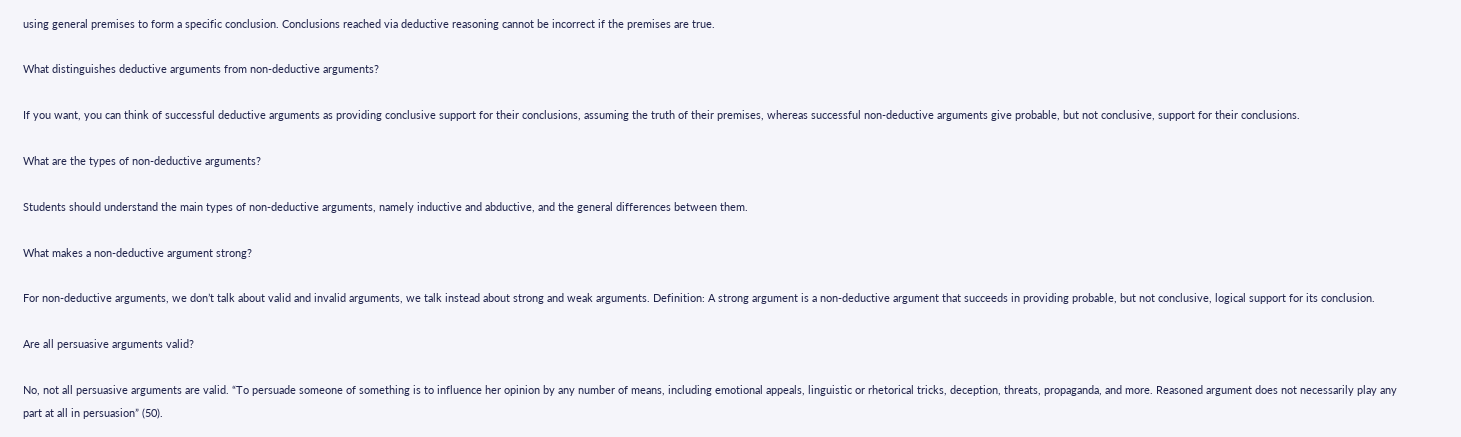using general premises to form a specific conclusion. Conclusions reached via deductive reasoning cannot be incorrect if the premises are true.

What distinguishes deductive arguments from non-deductive arguments?

If you want, you can think of successful deductive arguments as providing conclusive support for their conclusions, assuming the truth of their premises, whereas successful non-deductive arguments give probable, but not conclusive, support for their conclusions.

What are the types of non-deductive arguments?

Students should understand the main types of non-deductive arguments, namely inductive and abductive, and the general differences between them.

What makes a non-deductive argument strong?

For non-deductive arguments, we don’t talk about valid and invalid arguments, we talk instead about strong and weak arguments. Definition: A strong argument is a non-deductive argument that succeeds in providing probable, but not conclusive, logical support for its conclusion.

Are all persuasive arguments valid?

No, not all persuasive arguments are valid. “To persuade someone of something is to influence her opinion by any number of means, including emotional appeals, linguistic or rhetorical tricks, deception, threats, propaganda, and more. Reasoned argument does not necessarily play any part at all in persuasion” (50).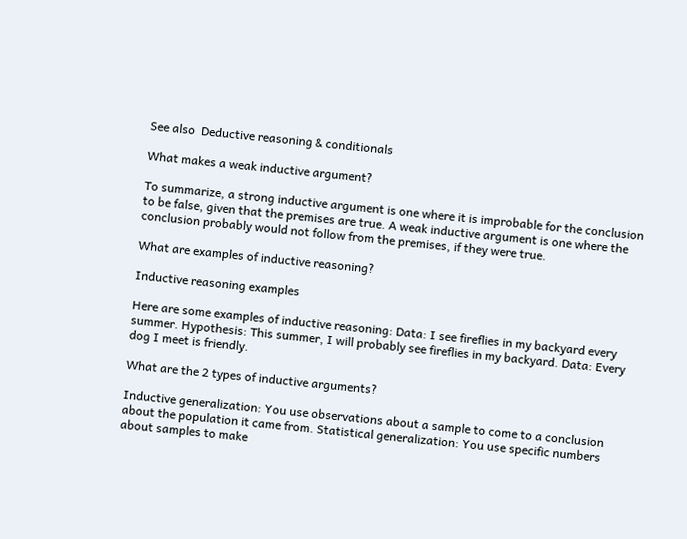See also  Deductive reasoning & conditionals

What makes a weak inductive argument?

To summarize, a strong inductive argument is one where it is improbable for the conclusion to be false, given that the premises are true. A weak inductive argument is one where the conclusion probably would not follow from the premises, if they were true.

What are examples of inductive reasoning?

Inductive reasoning examples

Here are some examples of inductive reasoning: Data: I see fireflies in my backyard every summer. Hypothesis: This summer, I will probably see fireflies in my backyard. Data: Every dog I meet is friendly.

What are the 2 types of inductive arguments?

Inductive generalization: You use observations about a sample to come to a conclusion about the population it came from. Statistical generalization: You use specific numbers about samples to make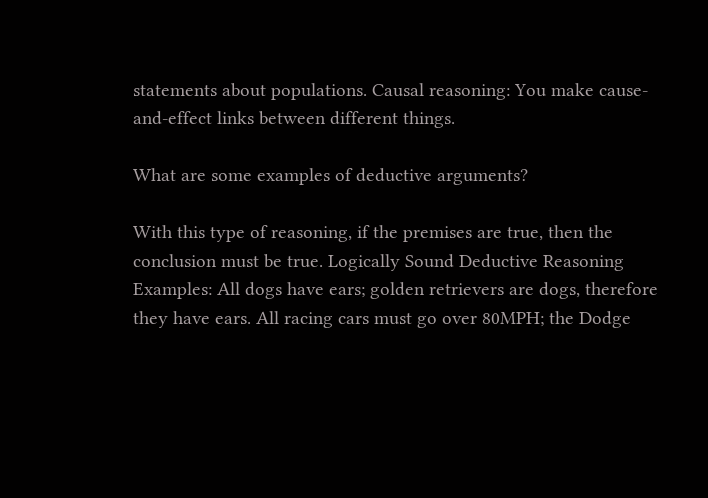statements about populations. Causal reasoning: You make cause-and-effect links between different things.

What are some examples of deductive arguments?

With this type of reasoning, if the premises are true, then the conclusion must be true. Logically Sound Deductive Reasoning Examples: All dogs have ears; golden retrievers are dogs, therefore they have ears. All racing cars must go over 80MPH; the Dodge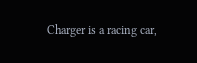Charger is a racing car,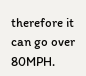therefore it can go over 80MPH.